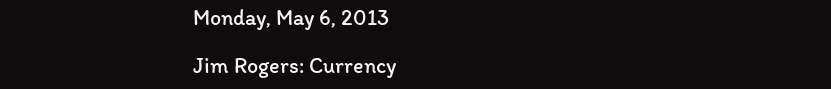Monday, May 6, 2013

Jim Rogers: Currency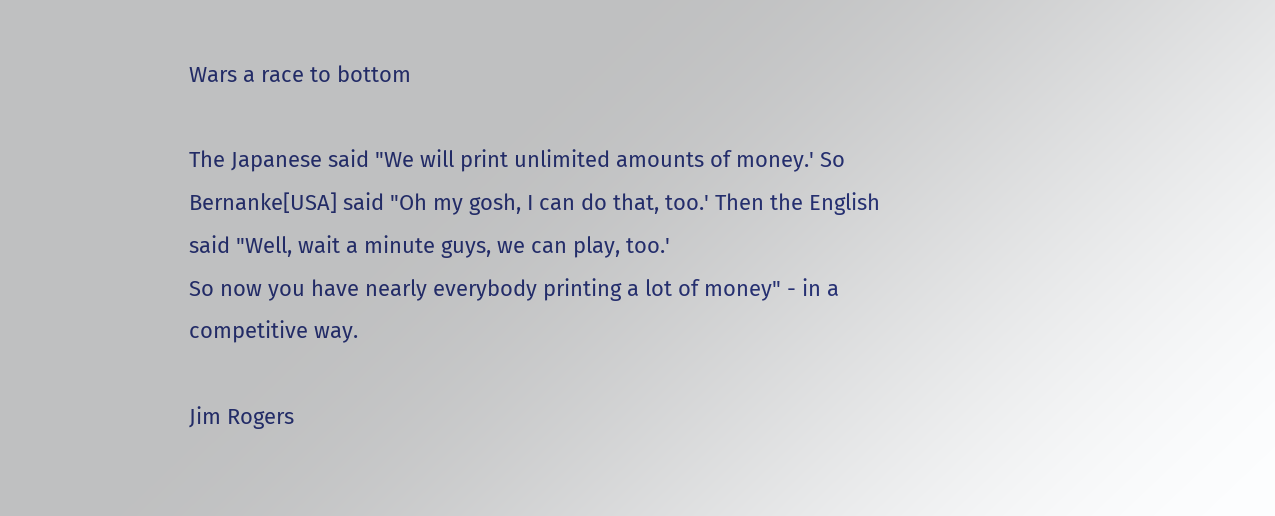Wars a race to bottom

The Japanese said "We will print unlimited amounts of money.' So Bernanke[USA] said "Oh my gosh, I can do that, too.' Then the English said "Well, wait a minute guys, we can play, too.'
So now you have nearly everybody printing a lot of money" - in a competitive way.

Jim Rogers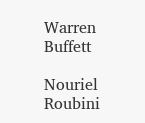Warren Buffett

Nouriel Roubini